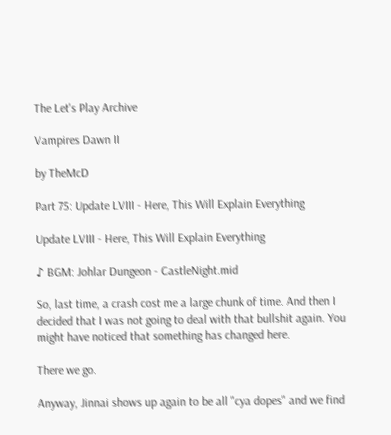The Let's Play Archive

Vampires Dawn II

by TheMcD

Part 75: Update LVIII - Here, This Will Explain Everything

Update LVIII - Here, This Will Explain Everything

♪ BGM: Johlar Dungeon - CastleNight.mid

So, last time, a crash cost me a large chunk of time. And then I decided that I was not going to deal with that bullshit again. You might have noticed that something has changed here.

There we go.

Anyway, Jinnai shows up again to be all "cya dopes" and we find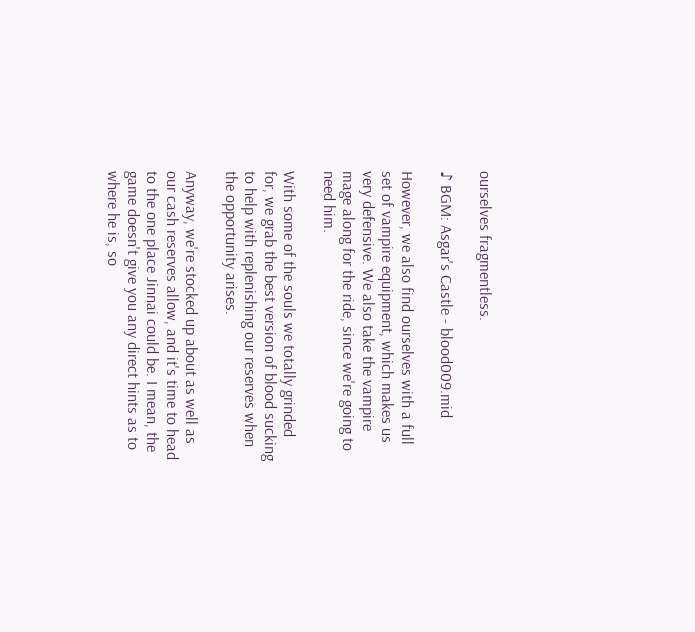ourselves fragmentless.

♪ BGM: Asgar's Castle - blood009.mid

However, we also find ourselves with a full set of vampire equipment, which makes us very defensive. We also take the vampire mage along for the ride, since we're going to need him.

With some of the souls we totally grinded for, we grab the best version of blood sucking to help with replenishing our reserves when the opportunity arises.

Anyway, we're stocked up about as well as our cash reserves allow, and it's time to head to the one place Jinnai could be. I mean, the game doesn't give you any direct hints as to where he is, so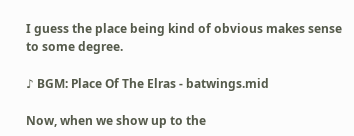I guess the place being kind of obvious makes sense to some degree.

♪ BGM: Place Of The Elras - batwings.mid

Now, when we show up to the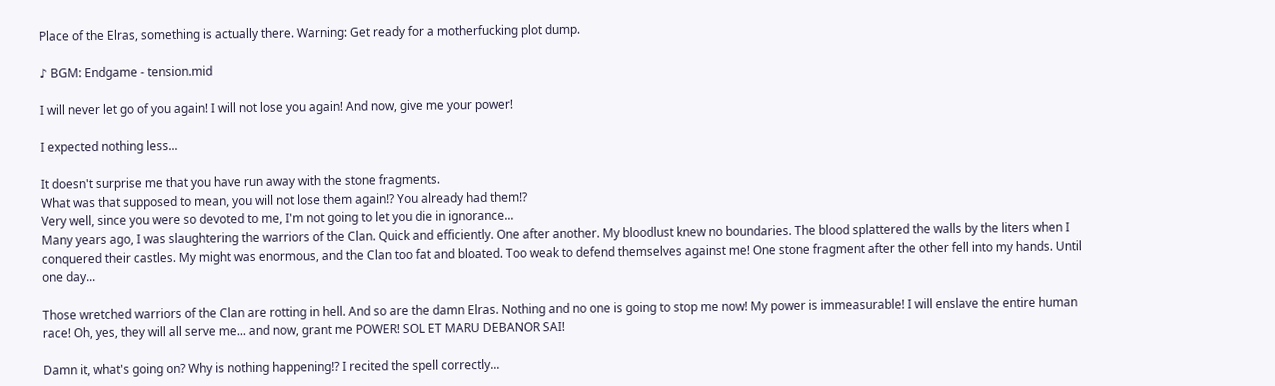Place of the Elras, something is actually there. Warning: Get ready for a motherfucking plot dump.

♪ BGM: Endgame - tension.mid

I will never let go of you again! I will not lose you again! And now, give me your power!

I expected nothing less...

It doesn't surprise me that you have run away with the stone fragments.
What was that supposed to mean, you will not lose them again!? You already had them!?
Very well, since you were so devoted to me, I'm not going to let you die in ignorance...
Many years ago, I was slaughtering the warriors of the Clan. Quick and efficiently. One after another. My bloodlust knew no boundaries. The blood splattered the walls by the liters when I conquered their castles. My might was enormous, and the Clan too fat and bloated. Too weak to defend themselves against me! One stone fragment after the other fell into my hands. Until one day...

Those wretched warriors of the Clan are rotting in hell. And so are the damn Elras. Nothing and no one is going to stop me now! My power is immeasurable! I will enslave the entire human race! Oh, yes, they will all serve me... and now, grant me POWER! SOL ET MARU DEBANOR SAI!

Damn it, what's going on? Why is nothing happening!? I recited the spell correctly...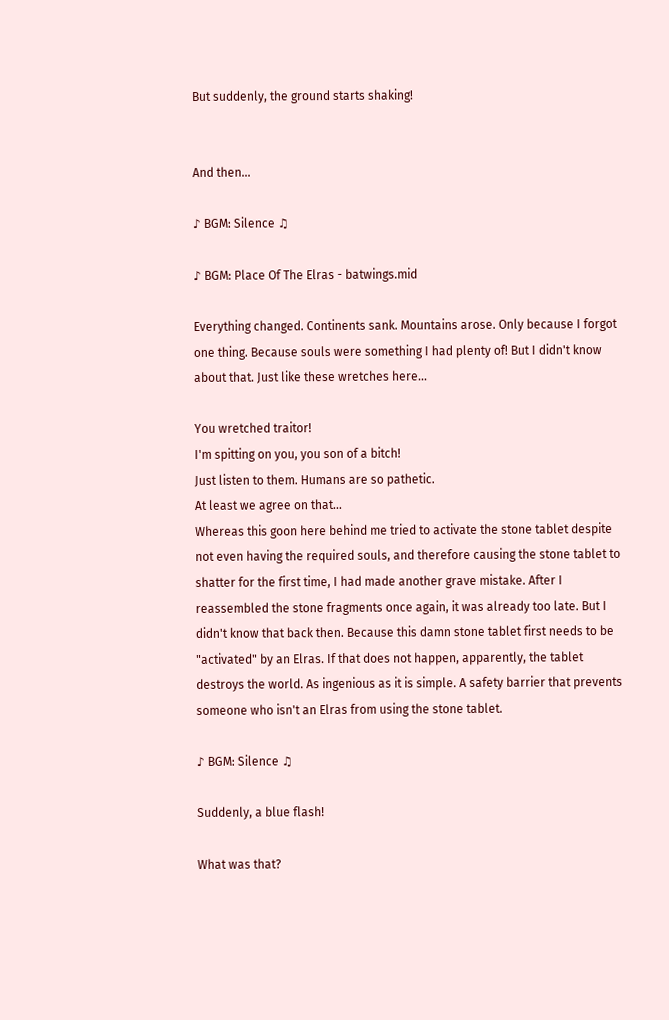But suddenly, the ground starts shaking!


And then...

♪ BGM: Silence ♫

♪ BGM: Place Of The Elras - batwings.mid

Everything changed. Continents sank. Mountains arose. Only because I forgot one thing. Because souls were something I had plenty of! But I didn't know about that. Just like these wretches here...

You wretched traitor!
I'm spitting on you, you son of a bitch!
Just listen to them. Humans are so pathetic.
At least we agree on that...
Whereas this goon here behind me tried to activate the stone tablet despite not even having the required souls, and therefore causing the stone tablet to shatter for the first time, I had made another grave mistake. After I reassembled the stone fragments once again, it was already too late. But I didn't know that back then. Because this damn stone tablet first needs to be "activated" by an Elras. If that does not happen, apparently, the tablet destroys the world. As ingenious as it is simple. A safety barrier that prevents someone who isn't an Elras from using the stone tablet.

♪ BGM: Silence ♫

Suddenly, a blue flash!

What was that?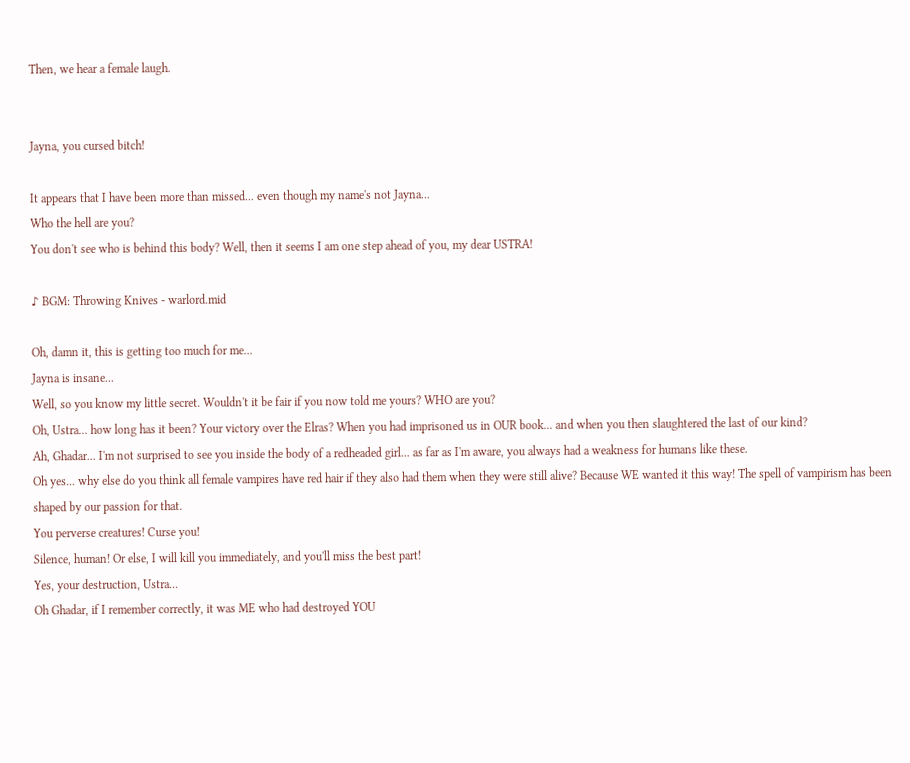Then, we hear a female laugh.


Jayna, you cursed bitch!

It appears that I have been more than missed... even though my name's not Jayna...
Who the hell are you?
You don't see who is behind this body? Well, then it seems I am one step ahead of you, my dear USTRA!

♪ BGM: Throwing Knives - warlord.mid

Oh, damn it, this is getting too much for me...
Jayna is insane...
Well, so you know my little secret. Wouldn't it be fair if you now told me yours? WHO are you?
Oh, Ustra... how long has it been? Your victory over the Elras? When you had imprisoned us in OUR book... and when you then slaughtered the last of our kind?
Ah, Ghadar... I'm not surprised to see you inside the body of a redheaded girl... as far as I'm aware, you always had a weakness for humans like these.
Oh yes... why else do you think all female vampires have red hair if they also had them when they were still alive? Because WE wanted it this way! The spell of vampirism has been shaped by our passion for that.
You perverse creatures! Curse you!
Silence, human! Or else, I will kill you immediately, and you'll miss the best part!
Yes, your destruction, Ustra...
Oh Ghadar, if I remember correctly, it was ME who had destroyed YOU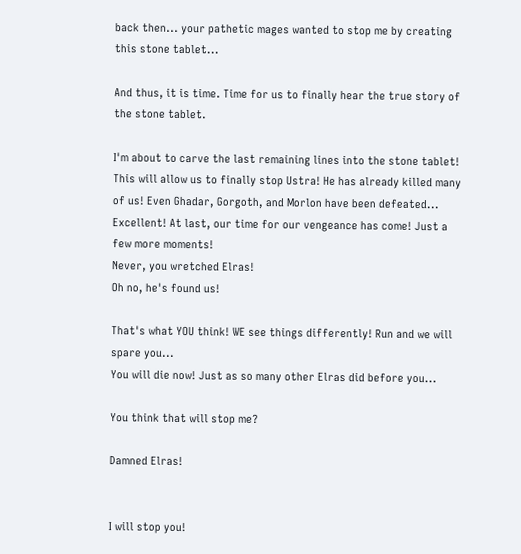back then... your pathetic mages wanted to stop me by creating this stone tablet...

And thus, it is time. Time for us to finally hear the true story of the stone tablet.

I'm about to carve the last remaining lines into the stone tablet! This will allow us to finally stop Ustra! He has already killed many of us! Even Ghadar, Gorgoth, and Morlon have been defeated...
Excellent! At last, our time for our vengeance has come! Just a few more moments!
Never, you wretched Elras!
Oh no, he's found us!

That's what YOU think! WE see things differently! Run and we will spare you...
You will die now! Just as so many other Elras did before you...

You think that will stop me?

Damned Elras!


I will stop you!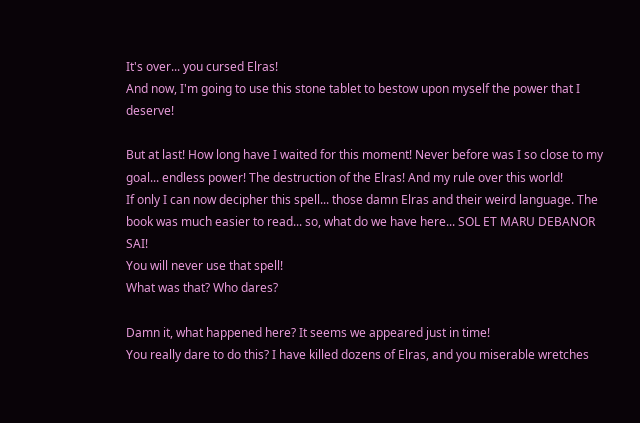It's over... you cursed Elras!
And now, I'm going to use this stone tablet to bestow upon myself the power that I deserve!

But at last! How long have I waited for this moment! Never before was I so close to my goal... endless power! The destruction of the Elras! And my rule over this world!
If only I can now decipher this spell... those damn Elras and their weird language. The book was much easier to read... so, what do we have here... SOL ET MARU DEBANOR SAI!
You will never use that spell!
What was that? Who dares?

Damn it, what happened here? It seems we appeared just in time!
You really dare to do this? I have killed dozens of Elras, and you miserable wretches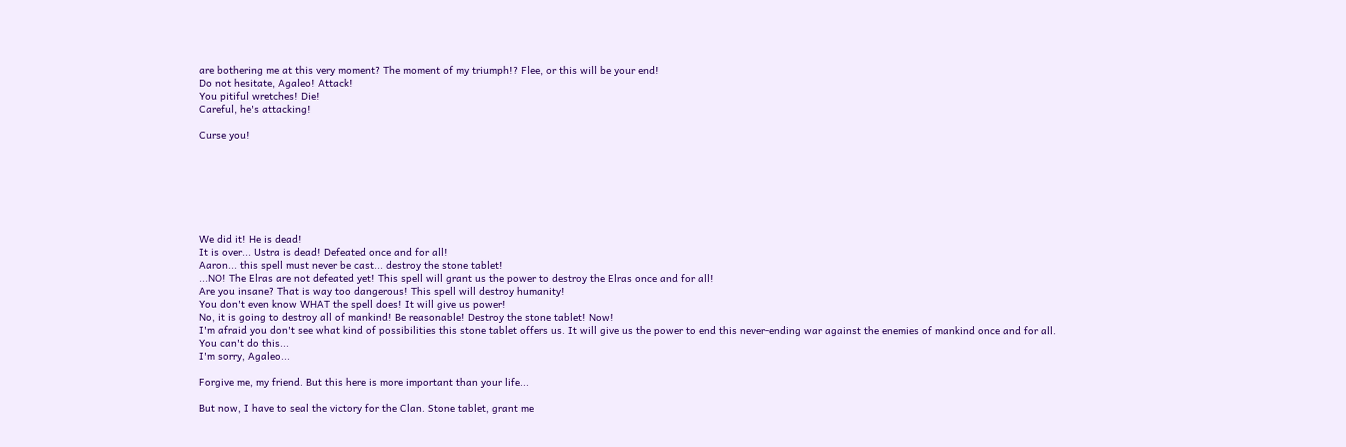are bothering me at this very moment? The moment of my triumph!? Flee, or this will be your end!
Do not hesitate, Agaleo! Attack!
You pitiful wretches! Die!
Careful, he's attacking!

Curse you!







We did it! He is dead!
It is over... Ustra is dead! Defeated once and for all!
Aaron... this spell must never be cast... destroy the stone tablet!
...NO! The Elras are not defeated yet! This spell will grant us the power to destroy the Elras once and for all!
Are you insane? That is way too dangerous! This spell will destroy humanity!
You don't even know WHAT the spell does! It will give us power!
No, it is going to destroy all of mankind! Be reasonable! Destroy the stone tablet! Now!
I'm afraid you don't see what kind of possibilities this stone tablet offers us. It will give us the power to end this never-ending war against the enemies of mankind once and for all.
You can't do this...
I'm sorry, Agaleo...

Forgive me, my friend. But this here is more important than your life...

But now, I have to seal the victory for the Clan. Stone tablet, grant me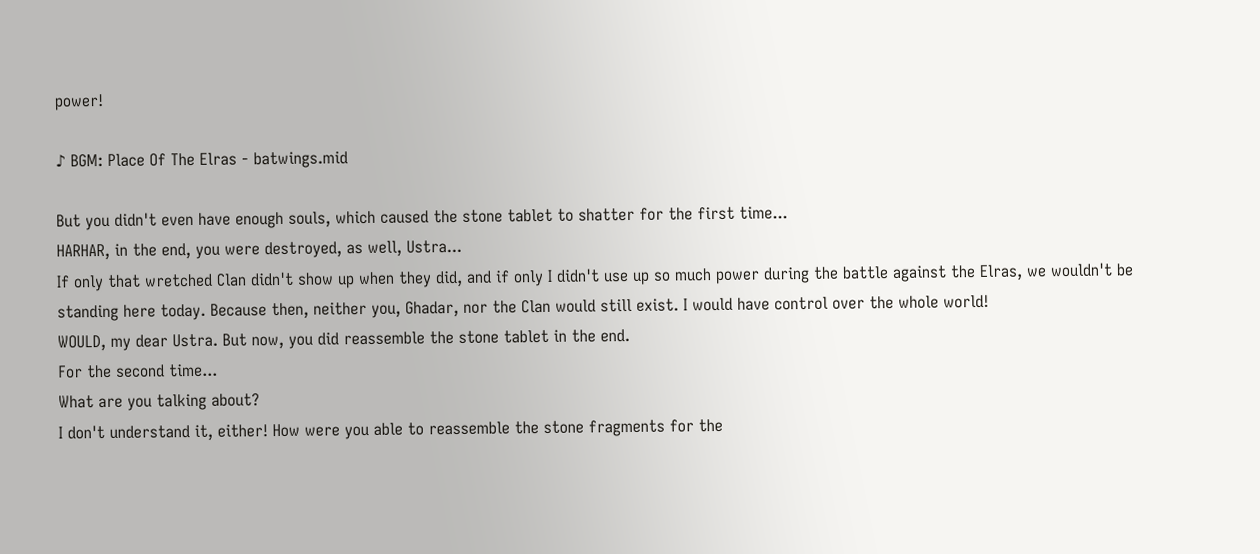power!

♪ BGM: Place Of The Elras - batwings.mid

But you didn't even have enough souls, which caused the stone tablet to shatter for the first time...
HARHAR, in the end, you were destroyed, as well, Ustra...
If only that wretched Clan didn't show up when they did, and if only I didn't use up so much power during the battle against the Elras, we wouldn't be standing here today. Because then, neither you, Ghadar, nor the Clan would still exist. I would have control over the whole world!
WOULD, my dear Ustra. But now, you did reassemble the stone tablet in the end.
For the second time...
What are you talking about?
I don't understand it, either! How were you able to reassemble the stone fragments for the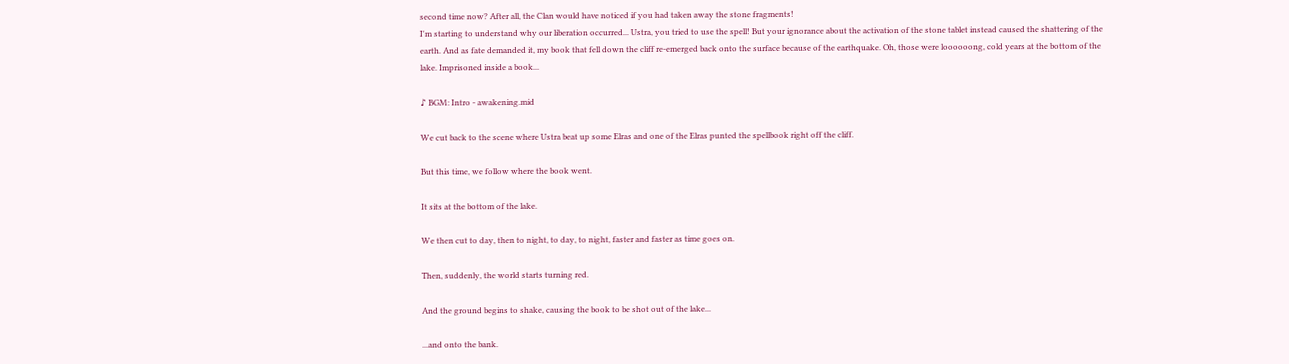second time now? After all, the Clan would have noticed if you had taken away the stone fragments!
I'm starting to understand why our liberation occurred... Ustra, you tried to use the spell! But your ignorance about the activation of the stone tablet instead caused the shattering of the earth. And as fate demanded it, my book that fell down the cliff re-emerged back onto the surface because of the earthquake. Oh, those were loooooong, cold years at the bottom of the lake. Imprisoned inside a book...

♪ BGM: Intro - awakening.mid

We cut back to the scene where Ustra beat up some Elras and one of the Elras punted the spellbook right off the cliff.

But this time, we follow where the book went.

It sits at the bottom of the lake.

We then cut to day, then to night, to day, to night, faster and faster as time goes on.

Then, suddenly, the world starts turning red.

And the ground begins to shake, causing the book to be shot out of the lake...

...and onto the bank.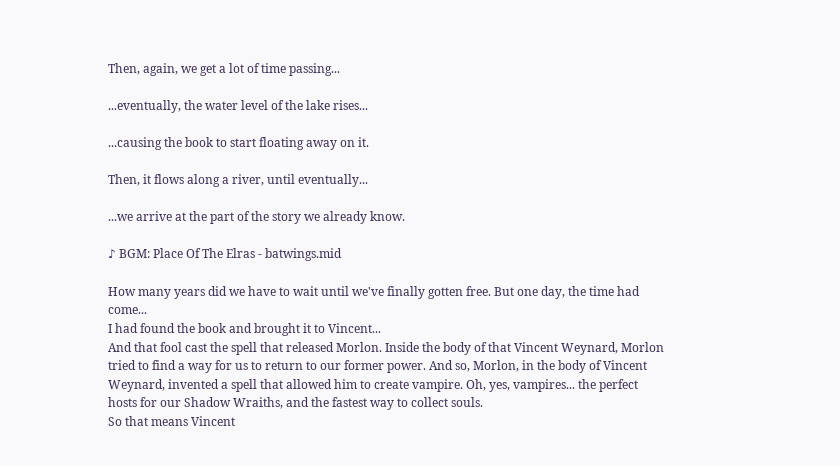Then, again, we get a lot of time passing...

...eventually, the water level of the lake rises...

...causing the book to start floating away on it.

Then, it flows along a river, until eventually...

...we arrive at the part of the story we already know.

♪ BGM: Place Of The Elras - batwings.mid

How many years did we have to wait until we've finally gotten free. But one day, the time had come...
I had found the book and brought it to Vincent...
And that fool cast the spell that released Morlon. Inside the body of that Vincent Weynard, Morlon tried to find a way for us to return to our former power. And so, Morlon, in the body of Vincent Weynard, invented a spell that allowed him to create vampire. Oh, yes, vampires... the perfect hosts for our Shadow Wraiths, and the fastest way to collect souls.
So that means Vincent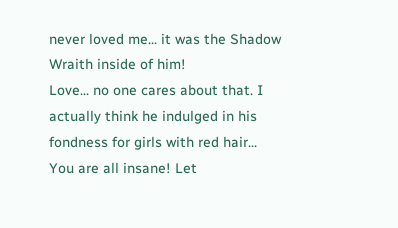never loved me... it was the Shadow Wraith inside of him!
Love... no one cares about that. I actually think he indulged in his fondness for girls with red hair...
You are all insane! Let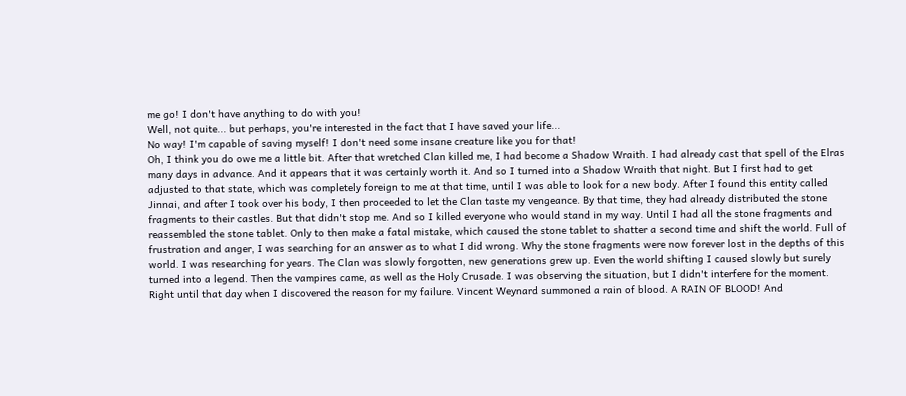me go! I don't have anything to do with you!
Well, not quite... but perhaps, you're interested in the fact that I have saved your life...
No way! I'm capable of saving myself! I don't need some insane creature like you for that!
Oh, I think you do owe me a little bit. After that wretched Clan killed me, I had become a Shadow Wraith. I had already cast that spell of the Elras many days in advance. And it appears that it was certainly worth it. And so I turned into a Shadow Wraith that night. But I first had to get adjusted to that state, which was completely foreign to me at that time, until I was able to look for a new body. After I found this entity called Jinnai, and after I took over his body, I then proceeded to let the Clan taste my vengeance. By that time, they had already distributed the stone fragments to their castles. But that didn't stop me. And so I killed everyone who would stand in my way. Until I had all the stone fragments and reassembled the stone tablet. Only to then make a fatal mistake, which caused the stone tablet to shatter a second time and shift the world. Full of frustration and anger, I was searching for an answer as to what I did wrong. Why the stone fragments were now forever lost in the depths of this world. I was researching for years. The Clan was slowly forgotten, new generations grew up. Even the world shifting I caused slowly but surely turned into a legend. Then the vampires came, as well as the Holy Crusade. I was observing the situation, but I didn't interfere for the moment. Right until that day when I discovered the reason for my failure. Vincent Weynard summoned a rain of blood. A RAIN OF BLOOD! And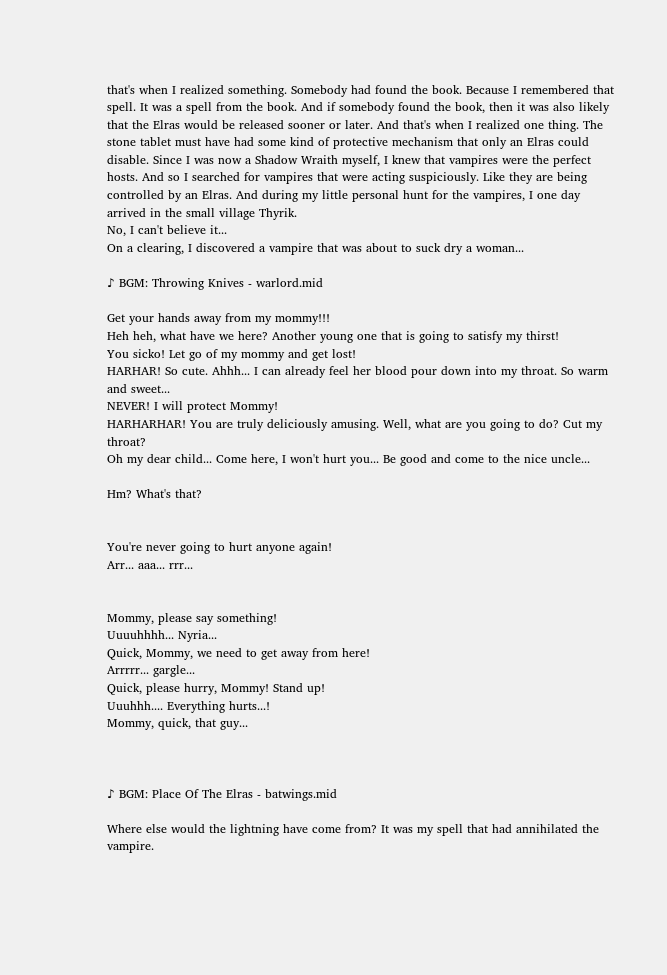that's when I realized something. Somebody had found the book. Because I remembered that spell. It was a spell from the book. And if somebody found the book, then it was also likely that the Elras would be released sooner or later. And that's when I realized one thing. The stone tablet must have had some kind of protective mechanism that only an Elras could disable. Since I was now a Shadow Wraith myself, I knew that vampires were the perfect hosts. And so I searched for vampires that were acting suspiciously. Like they are being controlled by an Elras. And during my little personal hunt for the vampires, I one day arrived in the small village Thyrik.
No, I can't believe it...
On a clearing, I discovered a vampire that was about to suck dry a woman...

♪ BGM: Throwing Knives - warlord.mid

Get your hands away from my mommy!!!
Heh heh, what have we here? Another young one that is going to satisfy my thirst!
You sicko! Let go of my mommy and get lost!
HARHAR! So cute. Ahhh... I can already feel her blood pour down into my throat. So warm and sweet...
NEVER! I will protect Mommy!
HARHARHAR! You are truly deliciously amusing. Well, what are you going to do? Cut my throat?
Oh my dear child... Come here, I won't hurt you... Be good and come to the nice uncle...

Hm? What's that?


You're never going to hurt anyone again!
Arr... aaa... rrr...


Mommy, please say something!
Uuuuhhhh... Nyria...
Quick, Mommy, we need to get away from here!
Arrrrr... gargle...
Quick, please hurry, Mommy! Stand up!
Uuuhhh.... Everything hurts...!
Mommy, quick, that guy...



♪ BGM: Place Of The Elras - batwings.mid

Where else would the lightning have come from? It was my spell that had annihilated the vampire.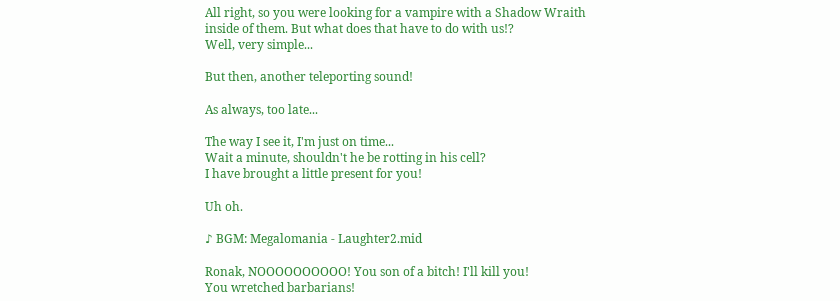All right, so you were looking for a vampire with a Shadow Wraith inside of them. But what does that have to do with us!?
Well, very simple...

But then, another teleporting sound!

As always, too late...

The way I see it, I'm just on time...
Wait a minute, shouldn't he be rotting in his cell?
I have brought a little present for you!

Uh oh.

♪ BGM: Megalomania - Laughter2.mid

Ronak, NOOOOOOOOOO! You son of a bitch! I'll kill you!
You wretched barbarians!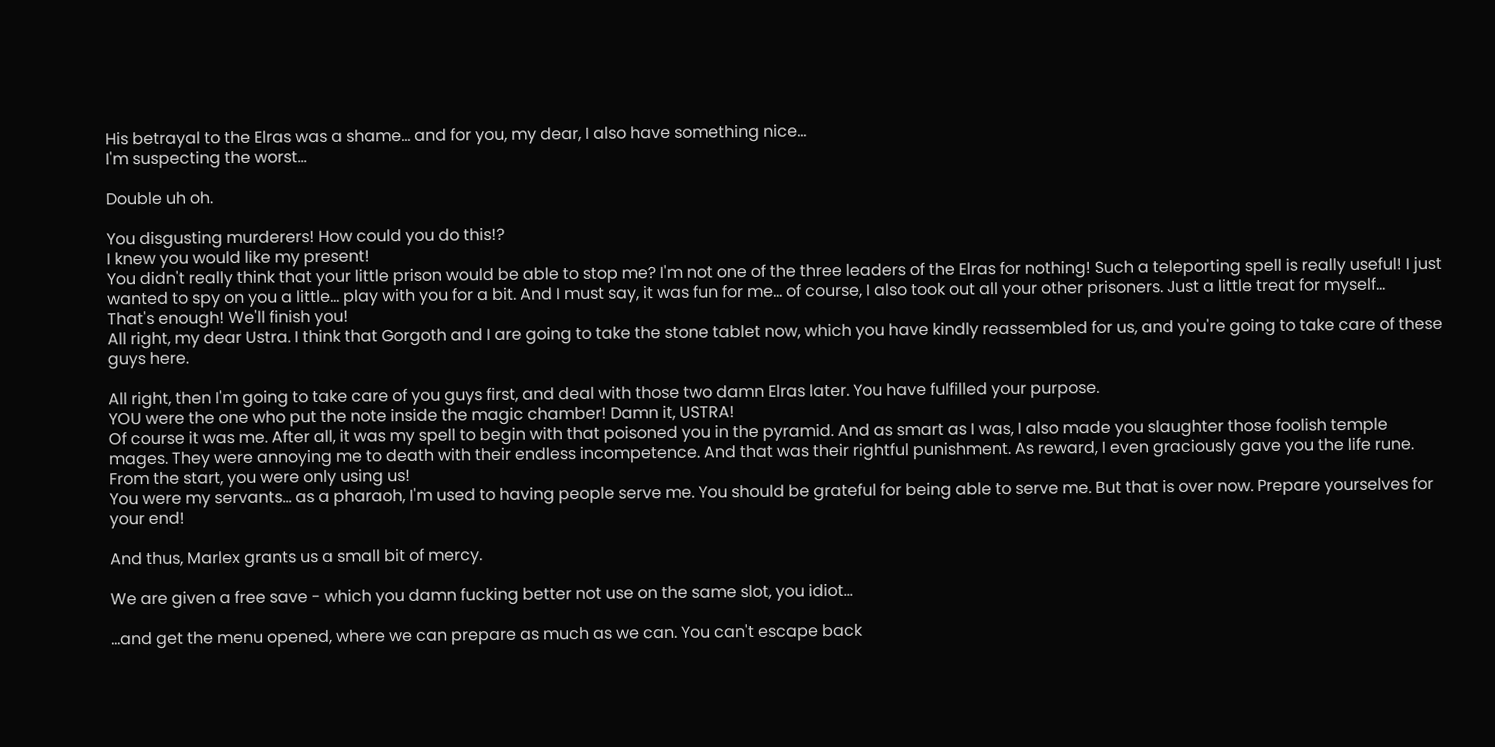His betrayal to the Elras was a shame... and for you, my dear, I also have something nice...
I'm suspecting the worst...

Double uh oh.

You disgusting murderers! How could you do this!?
I knew you would like my present!
You didn't really think that your little prison would be able to stop me? I'm not one of the three leaders of the Elras for nothing! Such a teleporting spell is really useful! I just wanted to spy on you a little... play with you for a bit. And I must say, it was fun for me... of course, I also took out all your other prisoners. Just a little treat for myself...
That's enough! We'll finish you!
All right, my dear Ustra. I think that Gorgoth and I are going to take the stone tablet now, which you have kindly reassembled for us, and you're going to take care of these guys here.

All right, then I'm going to take care of you guys first, and deal with those two damn Elras later. You have fulfilled your purpose.
YOU were the one who put the note inside the magic chamber! Damn it, USTRA!
Of course it was me. After all, it was my spell to begin with that poisoned you in the pyramid. And as smart as I was, I also made you slaughter those foolish temple mages. They were annoying me to death with their endless incompetence. And that was their rightful punishment. As reward, I even graciously gave you the life rune.
From the start, you were only using us!
You were my servants... as a pharaoh, I'm used to having people serve me. You should be grateful for being able to serve me. But that is over now. Prepare yourselves for your end!

And thus, Marlex grants us a small bit of mercy.

We are given a free save - which you damn fucking better not use on the same slot, you idiot...

...and get the menu opened, where we can prepare as much as we can. You can't escape back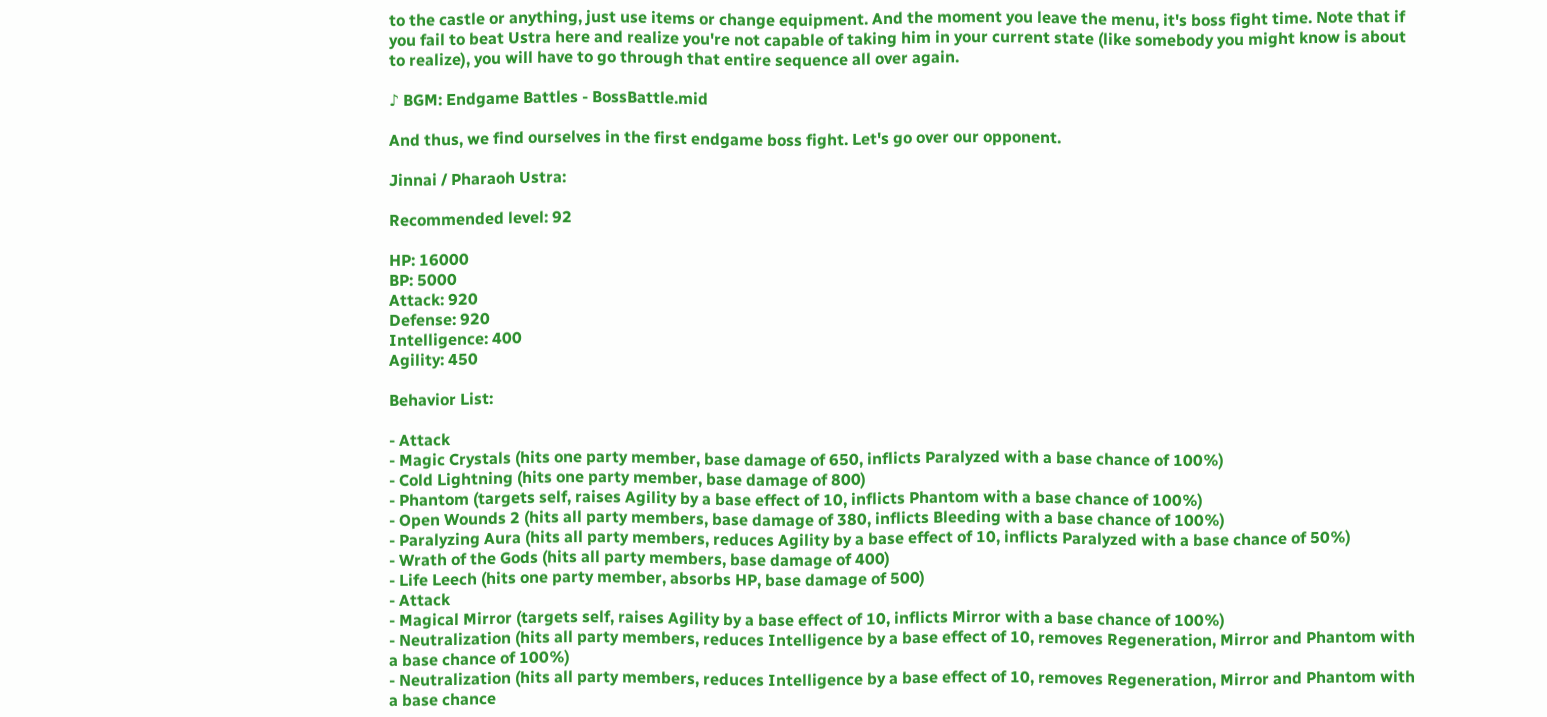to the castle or anything, just use items or change equipment. And the moment you leave the menu, it's boss fight time. Note that if you fail to beat Ustra here and realize you're not capable of taking him in your current state (like somebody you might know is about to realize), you will have to go through that entire sequence all over again.

♪ BGM: Endgame Battles - BossBattle.mid

And thus, we find ourselves in the first endgame boss fight. Let's go over our opponent.

Jinnai / Pharaoh Ustra:

Recommended level: 92

HP: 16000
BP: 5000
Attack: 920
Defense: 920
Intelligence: 400
Agility: 450

Behavior List:

- Attack
- Magic Crystals (hits one party member, base damage of 650, inflicts Paralyzed with a base chance of 100%)
- Cold Lightning (hits one party member, base damage of 800)
- Phantom (targets self, raises Agility by a base effect of 10, inflicts Phantom with a base chance of 100%)
- Open Wounds 2 (hits all party members, base damage of 380, inflicts Bleeding with a base chance of 100%)
- Paralyzing Aura (hits all party members, reduces Agility by a base effect of 10, inflicts Paralyzed with a base chance of 50%)
- Wrath of the Gods (hits all party members, base damage of 400)
- Life Leech (hits one party member, absorbs HP, base damage of 500)
- Attack
- Magical Mirror (targets self, raises Agility by a base effect of 10, inflicts Mirror with a base chance of 100%)
- Neutralization (hits all party members, reduces Intelligence by a base effect of 10, removes Regeneration, Mirror and Phantom with a base chance of 100%)
- Neutralization (hits all party members, reduces Intelligence by a base effect of 10, removes Regeneration, Mirror and Phantom with a base chance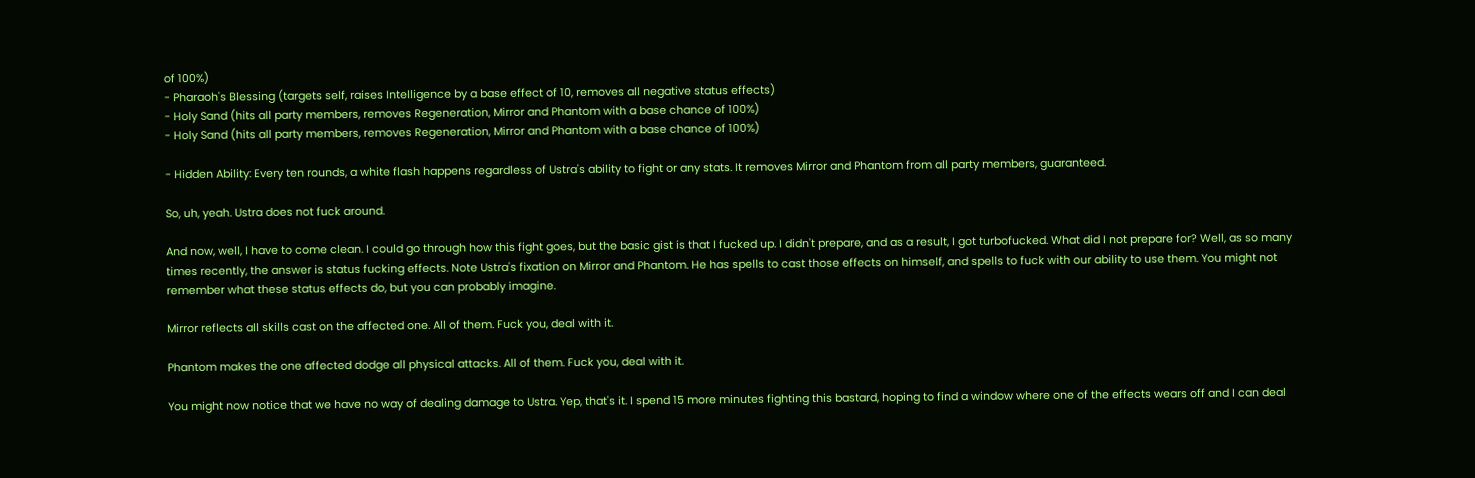of 100%)
- Pharaoh's Blessing (targets self, raises Intelligence by a base effect of 10, removes all negative status effects)
- Holy Sand (hits all party members, removes Regeneration, Mirror and Phantom with a base chance of 100%)
- Holy Sand (hits all party members, removes Regeneration, Mirror and Phantom with a base chance of 100%)

- Hidden Ability: Every ten rounds, a white flash happens regardless of Ustra's ability to fight or any stats. It removes Mirror and Phantom from all party members, guaranteed.

So, uh, yeah. Ustra does not fuck around.

And now, well, I have to come clean. I could go through how this fight goes, but the basic gist is that I fucked up. I didn't prepare, and as a result, I got turbofucked. What did I not prepare for? Well, as so many times recently, the answer is status fucking effects. Note Ustra's fixation on Mirror and Phantom. He has spells to cast those effects on himself, and spells to fuck with our ability to use them. You might not remember what these status effects do, but you can probably imagine.

Mirror reflects all skills cast on the affected one. All of them. Fuck you, deal with it.

Phantom makes the one affected dodge all physical attacks. All of them. Fuck you, deal with it.

You might now notice that we have no way of dealing damage to Ustra. Yep, that's it. I spend 15 more minutes fighting this bastard, hoping to find a window where one of the effects wears off and I can deal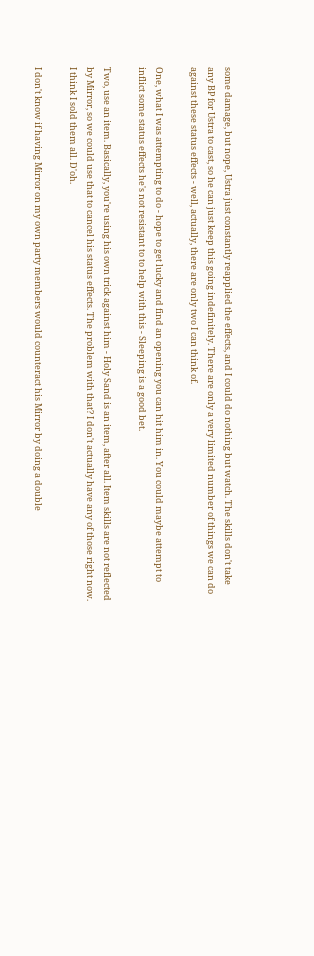some damage, but nope, Ustra just constantly reapplied the effects, and I could do nothing but watch. The skills don't take any BP for Ustra to cast, so he can just keep this going indefinitely. There are only a very limited number of things we can do against these status effects - well, actually, there are only two I can think of.

One, what I was attempting to do - hope to get lucky and find an opening you can hit him in. You could maybe attempt to inflict some status effects he's not resistant to to help with this - Sleeping is a good bet.

Two, use an item. Basically, you're using his own trick against him - Holy Sand is an item, after all. Item skills are not reflected by Mirror, so we could use that to cancel his status effects. The problem with that? I don't actually have any of those right now. I think I sold them all. D'oh.

I don't know if having Mirror on my own party members would counteract his Mirror by doing a double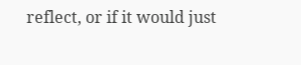reflect, or if it would just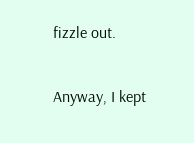fizzle out.

Anyway, I kept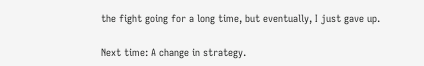the fight going for a long time, but eventually, I just gave up.

Next time: A change in strategy.